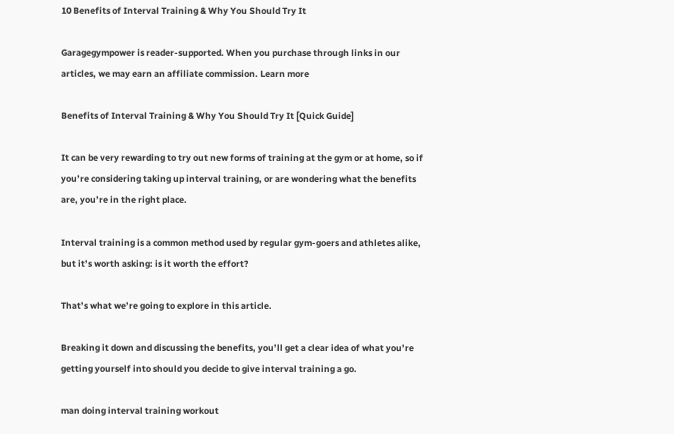10 Benefits of Interval Training & Why You Should Try It

Garagegympower is reader-supported. When you purchase through links in our articles, we may earn an affiliate commission. Learn more

Benefits of Interval Training & Why You Should Try It [Quick Guide]

It can be very rewarding to try out new forms of training at the gym or at home, so if you’re considering taking up interval training, or are wondering what the benefits are, you’re in the right place.

Interval training is a common method used by regular gym-goers and athletes alike, but it’s worth asking: is it worth the effort?

That’s what we’re going to explore in this article.

Breaking it down and discussing the benefits, you’ll get a clear idea of what you’re getting yourself into should you decide to give interval training a go.

man doing interval training workout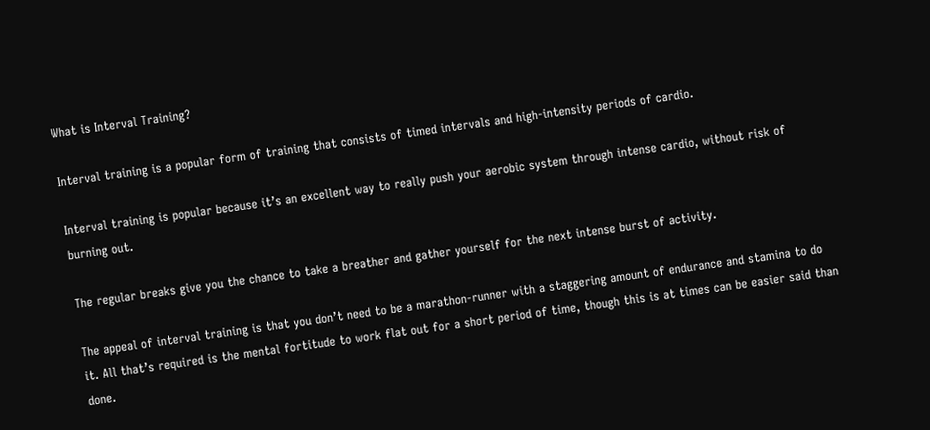What is Interval Training?

Interval training is a popular form of training that consists of timed intervals and high-intensity periods of cardio.

Interval training is popular because it’s an excellent way to really push your aerobic system through intense cardio, without risk of burning out.

The regular breaks give you the chance to take a breather and gather yourself for the next intense burst of activity.

The appeal of interval training is that you don’t need to be a marathon-runner with a staggering amount of endurance and stamina to do it. All that’s required is the mental fortitude to work flat out for a short period of time, though this is at times can be easier said than done.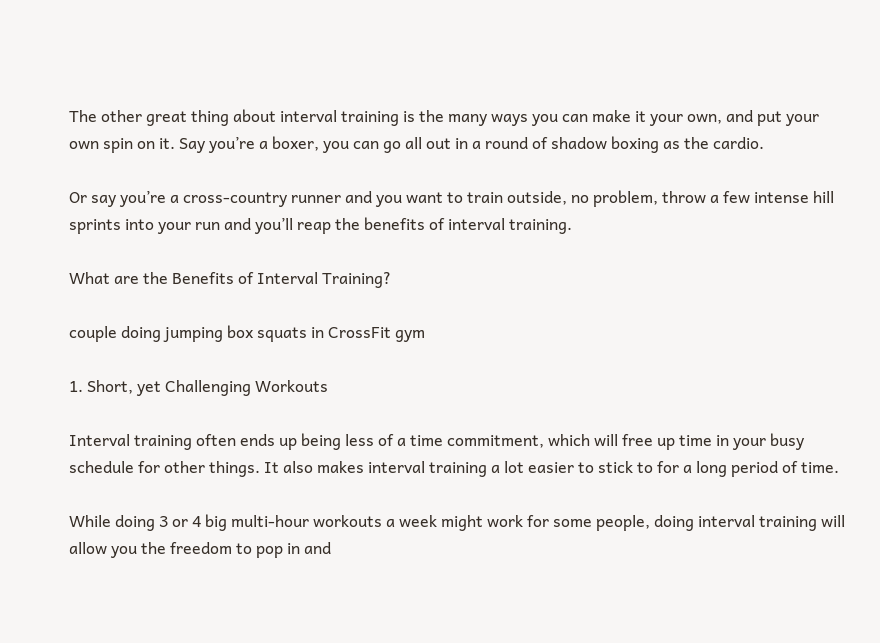The other great thing about interval training is the many ways you can make it your own, and put your own spin on it. Say you’re a boxer, you can go all out in a round of shadow boxing as the cardio.

Or say you’re a cross-country runner and you want to train outside, no problem, throw a few intense hill sprints into your run and you’ll reap the benefits of interval training.

What are the Benefits of Interval Training?

couple doing jumping box squats in CrossFit gym

1. Short, yet Challenging Workouts

Interval training often ends up being less of a time commitment, which will free up time in your busy schedule for other things. It also makes interval training a lot easier to stick to for a long period of time.

While doing 3 or 4 big multi-hour workouts a week might work for some people, doing interval training will allow you the freedom to pop in and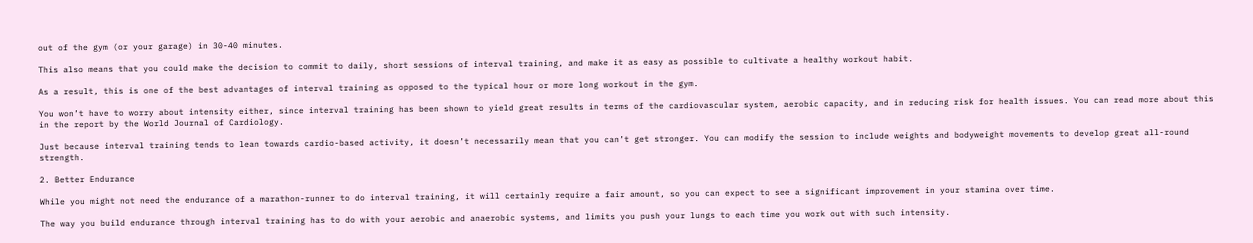out of the gym (or your garage) in 30-40 minutes.

This also means that you could make the decision to commit to daily, short sessions of interval training, and make it as easy as possible to cultivate a healthy workout habit.

As a result, this is one of the best advantages of interval training as opposed to the typical hour or more long workout in the gym.

You won’t have to worry about intensity either, since interval training has been shown to yield great results in terms of the cardiovascular system, aerobic capacity, and in reducing risk for health issues. You can read more about this in the report by the World Journal of Cardiology.

Just because interval training tends to lean towards cardio-based activity, it doesn’t necessarily mean that you can’t get stronger. You can modify the session to include weights and bodyweight movements to develop great all-round strength.

2. Better Endurance

While you might not need the endurance of a marathon-runner to do interval training, it will certainly require a fair amount, so you can expect to see a significant improvement in your stamina over time.

The way you build endurance through interval training has to do with your aerobic and anaerobic systems, and limits you push your lungs to each time you work out with such intensity.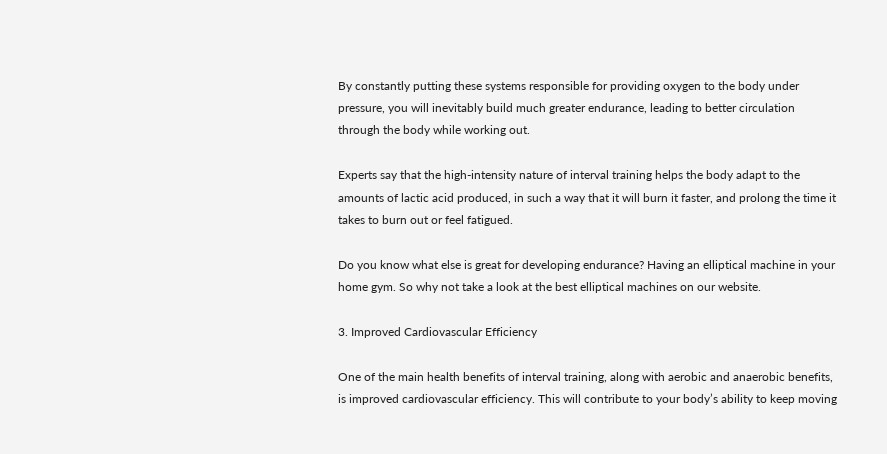By constantly putting these systems responsible for providing oxygen to the body under pressure, you will inevitably build much greater endurance, leading to better circulation through the body while working out.

Experts say that the high-intensity nature of interval training helps the body adapt to the amounts of lactic acid produced, in such a way that it will burn it faster, and prolong the time it takes to burn out or feel fatigued.

Do you know what else is great for developing endurance? Having an elliptical machine in your home gym. So why not take a look at the best elliptical machines on our website.

3. Improved Cardiovascular Efficiency

One of the main health benefits of interval training, along with aerobic and anaerobic benefits, is improved cardiovascular efficiency. This will contribute to your body’s ability to keep moving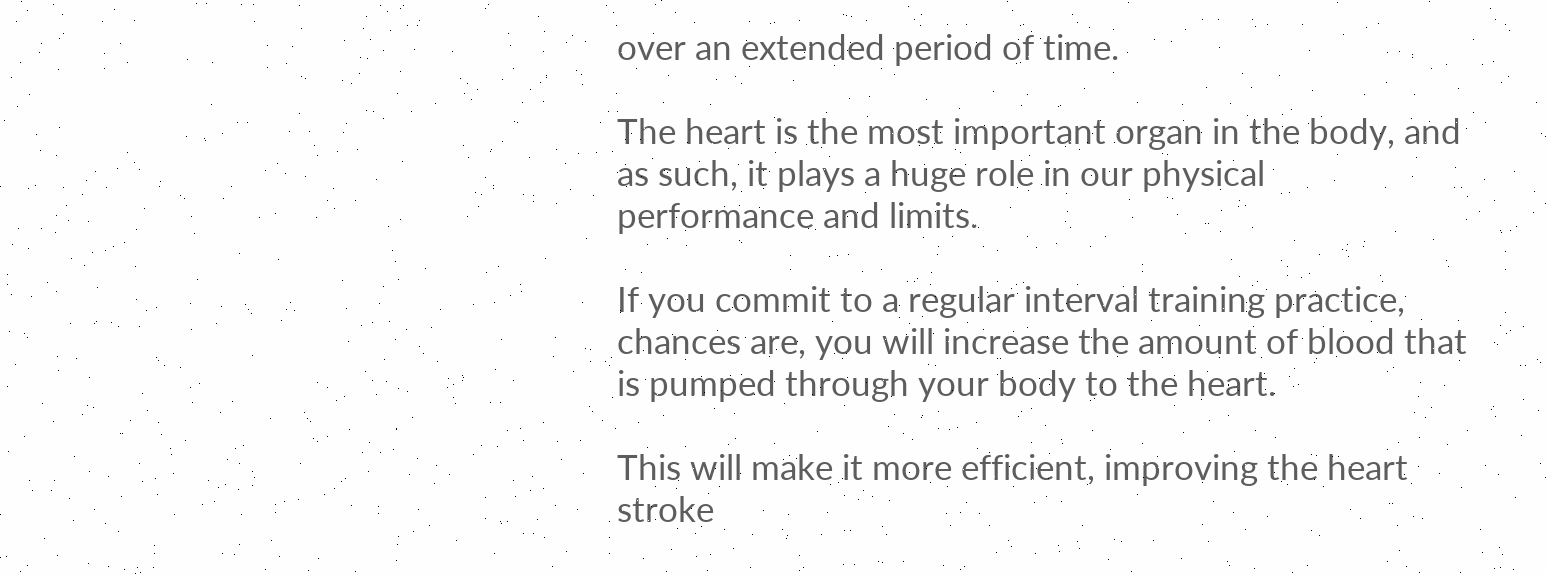over an extended period of time.

The heart is the most important organ in the body, and as such, it plays a huge role in our physical performance and limits.

If you commit to a regular interval training practice, chances are, you will increase the amount of blood that is pumped through your body to the heart.

This will make it more efficient, improving the heart stroke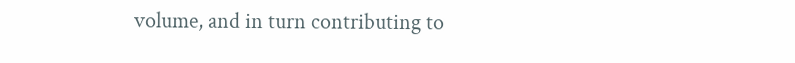volume, and in turn contributing to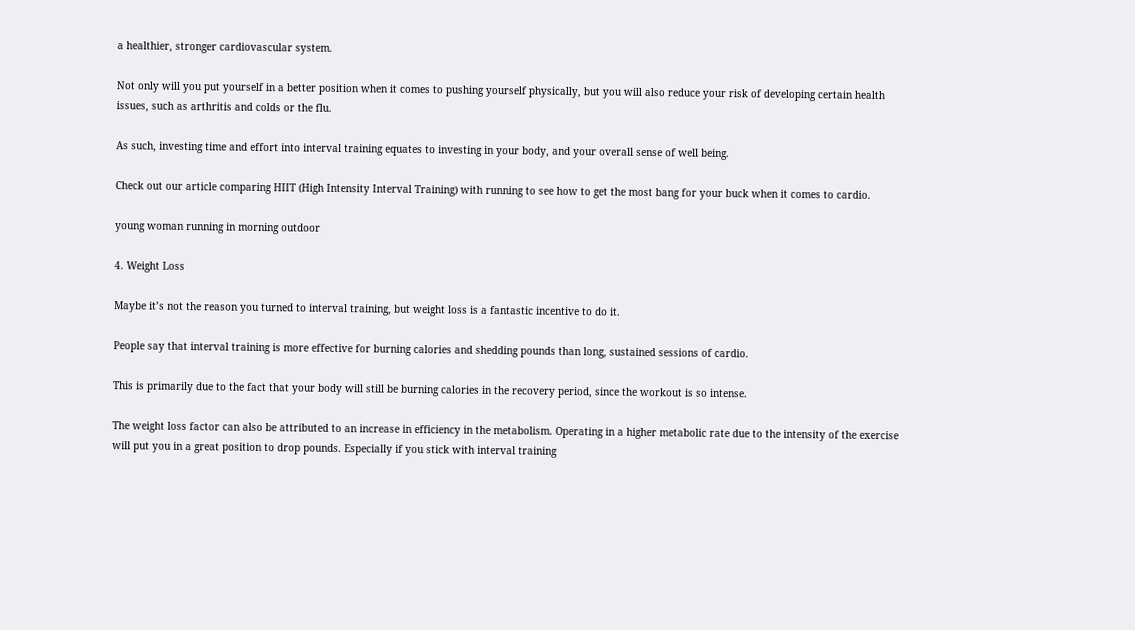a healthier, stronger cardiovascular system.

Not only will you put yourself in a better position when it comes to pushing yourself physically, but you will also reduce your risk of developing certain health issues, such as arthritis and colds or the flu.

As such, investing time and effort into interval training equates to investing in your body, and your overall sense of well being.

Check out our article comparing HIIT (High Intensity Interval Training) with running to see how to get the most bang for your buck when it comes to cardio.

young woman running in morning outdoor

4. Weight Loss

Maybe it’s not the reason you turned to interval training, but weight loss is a fantastic incentive to do it.

People say that interval training is more effective for burning calories and shedding pounds than long, sustained sessions of cardio.

This is primarily due to the fact that your body will still be burning calories in the recovery period, since the workout is so intense.

The weight loss factor can also be attributed to an increase in efficiency in the metabolism. Operating in a higher metabolic rate due to the intensity of the exercise will put you in a great position to drop pounds. Especially if you stick with interval training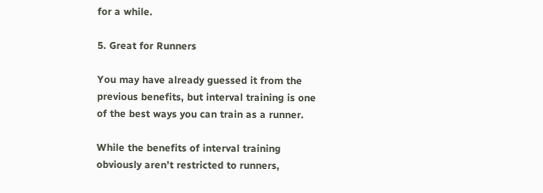for a while.

5. Great for Runners

You may have already guessed it from the previous benefits, but interval training is one of the best ways you can train as a runner.

While the benefits of interval training obviously aren’t restricted to runners,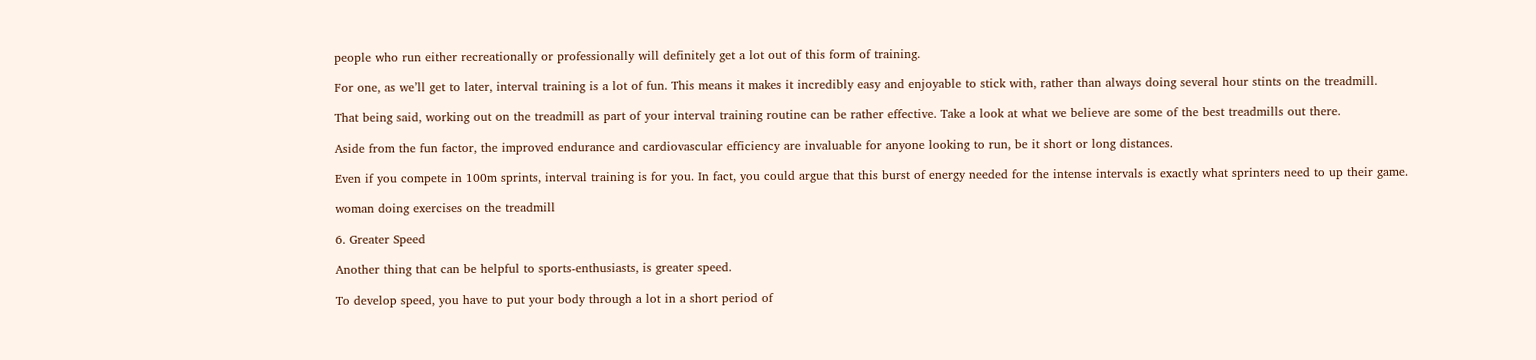people who run either recreationally or professionally will definitely get a lot out of this form of training.

For one, as we’ll get to later, interval training is a lot of fun. This means it makes it incredibly easy and enjoyable to stick with, rather than always doing several hour stints on the treadmill.

That being said, working out on the treadmill as part of your interval training routine can be rather effective. Take a look at what we believe are some of the best treadmills out there.

Aside from the fun factor, the improved endurance and cardiovascular efficiency are invaluable for anyone looking to run, be it short or long distances.

Even if you compete in 100m sprints, interval training is for you. In fact, you could argue that this burst of energy needed for the intense intervals is exactly what sprinters need to up their game.

woman doing exercises on the treadmill

6. Greater Speed

Another thing that can be helpful to sports-enthusiasts, is greater speed.

To develop speed, you have to put your body through a lot in a short period of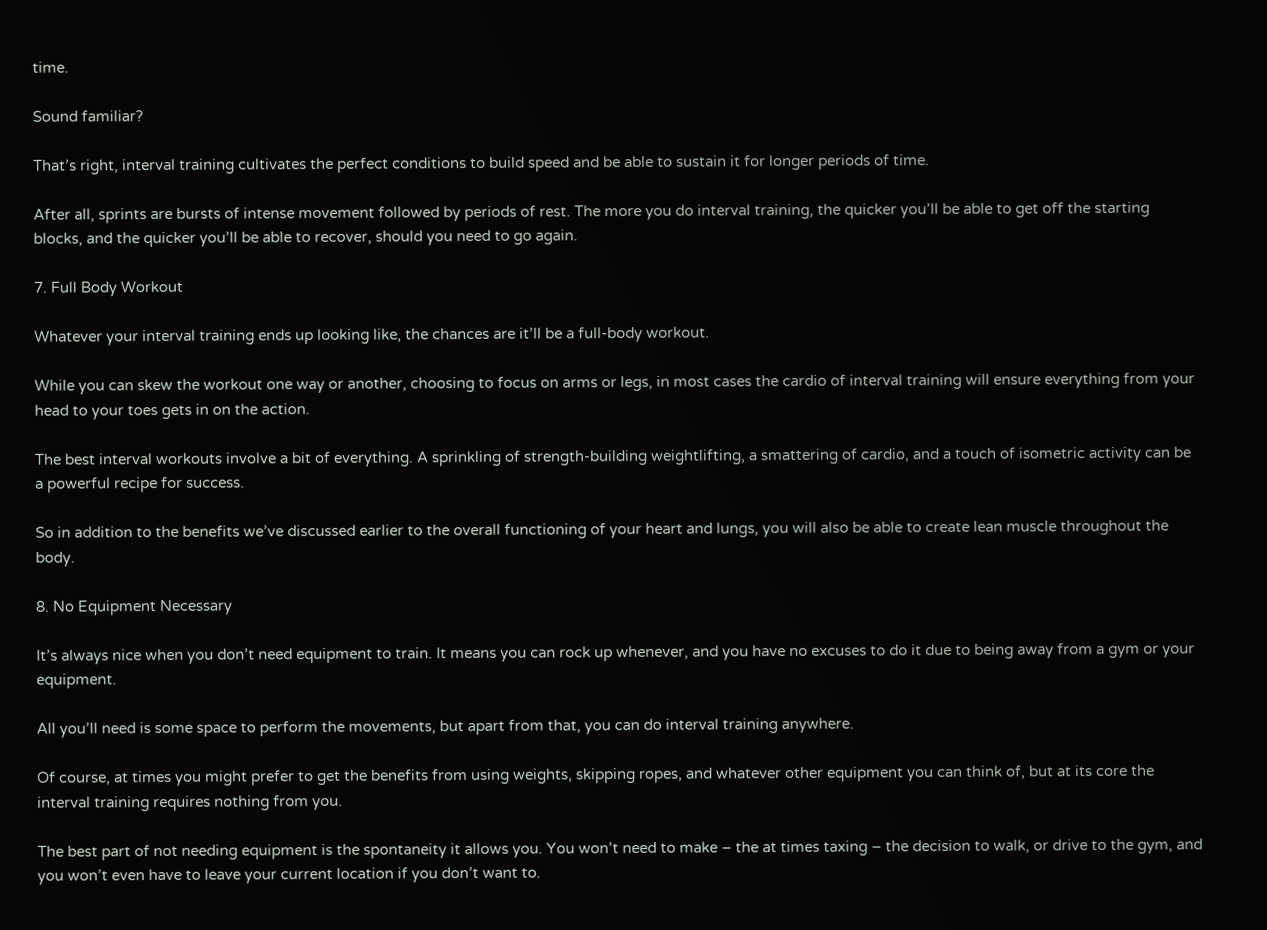time.

Sound familiar?

That’s right, interval training cultivates the perfect conditions to build speed and be able to sustain it for longer periods of time.

After all, sprints are bursts of intense movement followed by periods of rest. The more you do interval training, the quicker you’ll be able to get off the starting blocks, and the quicker you’ll be able to recover, should you need to go again.

7. Full Body Workout

Whatever your interval training ends up looking like, the chances are it’ll be a full-body workout.

While you can skew the workout one way or another, choosing to focus on arms or legs, in most cases the cardio of interval training will ensure everything from your head to your toes gets in on the action.

The best interval workouts involve a bit of everything. A sprinkling of strength-building weightlifting, a smattering of cardio, and a touch of isometric activity can be a powerful recipe for success.

So in addition to the benefits we’ve discussed earlier to the overall functioning of your heart and lungs, you will also be able to create lean muscle throughout the body.

8. No Equipment Necessary

It’s always nice when you don’t need equipment to train. It means you can rock up whenever, and you have no excuses to do it due to being away from a gym or your equipment.

All you’ll need is some space to perform the movements, but apart from that, you can do interval training anywhere.

Of course, at times you might prefer to get the benefits from using weights, skipping ropes, and whatever other equipment you can think of, but at its core the interval training requires nothing from you.

The best part of not needing equipment is the spontaneity it allows you. You won’t need to make – the at times taxing – the decision to walk, or drive to the gym, and you won’t even have to leave your current location if you don’t want to.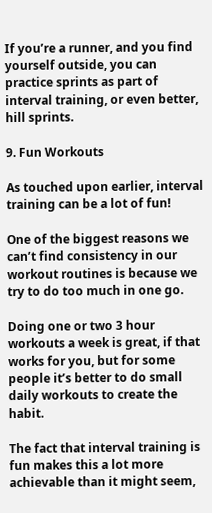If you’re a runner, and you find yourself outside, you can practice sprints as part of interval training, or even better, hill sprints.

9. Fun Workouts

As touched upon earlier, interval training can be a lot of fun!

One of the biggest reasons we can’t find consistency in our workout routines is because we try to do too much in one go.

Doing one or two 3 hour workouts a week is great, if that works for you, but for some people it’s better to do small daily workouts to create the habit.

The fact that interval training is fun makes this a lot more achievable than it might seem,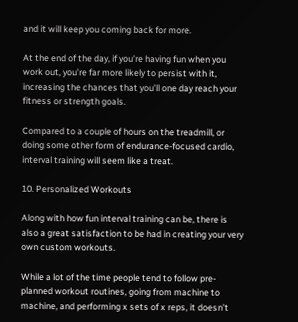and it will keep you coming back for more.

At the end of the day, if you’re having fun when you work out, you’re far more likely to persist with it, increasing the chances that you’ll one day reach your fitness or strength goals.

Compared to a couple of hours on the treadmill, or doing some other form of endurance-focused cardio, interval training will seem like a treat.

10. Personalized Workouts

Along with how fun interval training can be, there is also a great satisfaction to be had in creating your very own custom workouts.

While a lot of the time people tend to follow pre-planned workout routines, going from machine to machine, and performing x sets of x reps, it doesn’t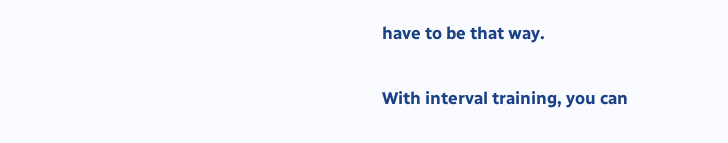have to be that way.

With interval training, you can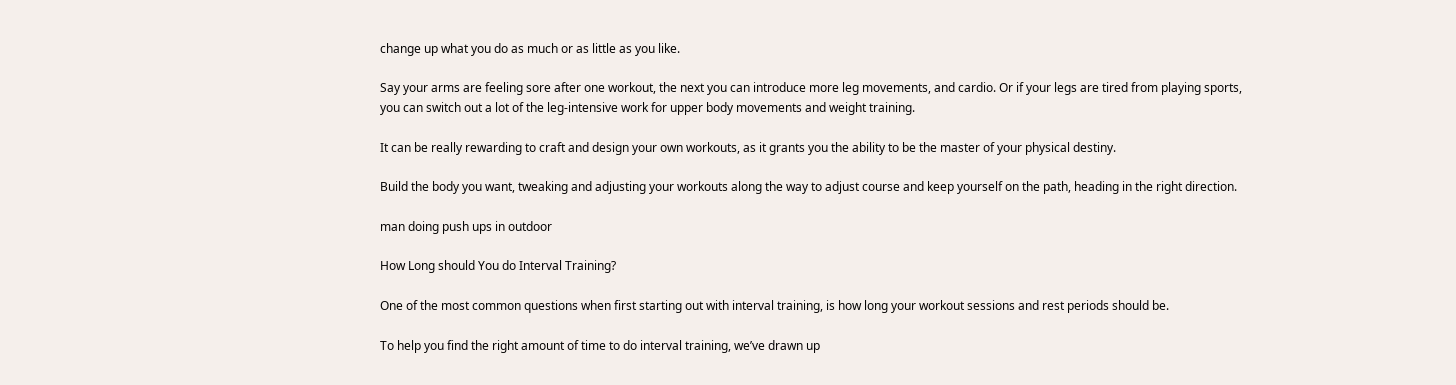change up what you do as much or as little as you like.

Say your arms are feeling sore after one workout, the next you can introduce more leg movements, and cardio. Or if your legs are tired from playing sports, you can switch out a lot of the leg-intensive work for upper body movements and weight training.

It can be really rewarding to craft and design your own workouts, as it grants you the ability to be the master of your physical destiny.

Build the body you want, tweaking and adjusting your workouts along the way to adjust course and keep yourself on the path, heading in the right direction.

man doing push ups in outdoor

How Long should You do Interval Training?

One of the most common questions when first starting out with interval training, is how long your workout sessions and rest periods should be.

To help you find the right amount of time to do interval training, we’ve drawn up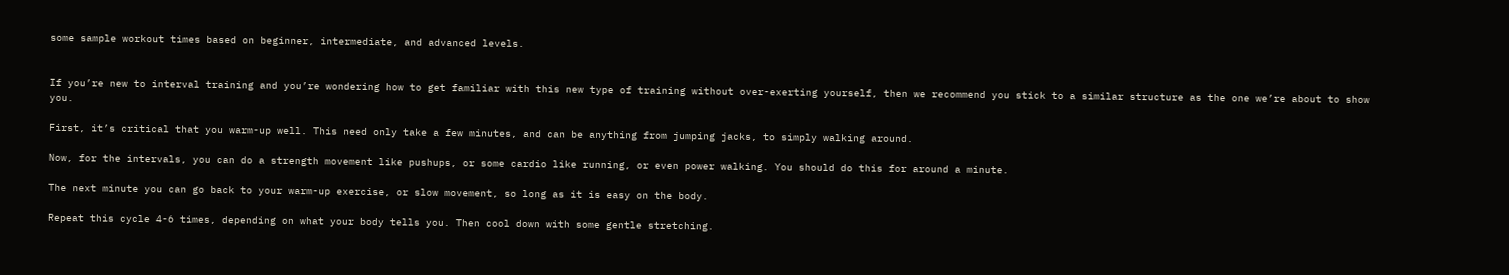some sample workout times based on beginner, intermediate, and advanced levels.


If you’re new to interval training and you’re wondering how to get familiar with this new type of training without over-exerting yourself, then we recommend you stick to a similar structure as the one we’re about to show you.

First, it’s critical that you warm-up well. This need only take a few minutes, and can be anything from jumping jacks, to simply walking around.

Now, for the intervals, you can do a strength movement like pushups, or some cardio like running, or even power walking. You should do this for around a minute.

The next minute you can go back to your warm-up exercise, or slow movement, so long as it is easy on the body.

Repeat this cycle 4-6 times, depending on what your body tells you. Then cool down with some gentle stretching.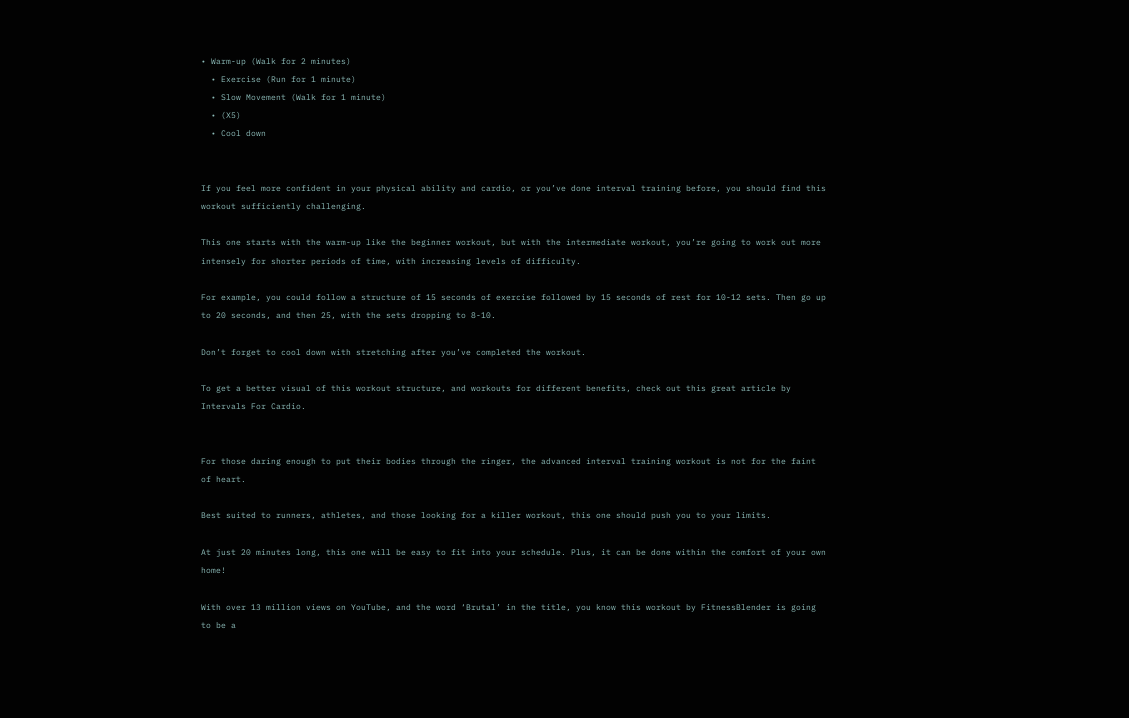• Warm-up (Walk for 2 minutes)
  • Exercise (Run for 1 minute)
  • Slow Movement (Walk for 1 minute)
  • (X5)
  • Cool down


If you feel more confident in your physical ability and cardio, or you’ve done interval training before, you should find this workout sufficiently challenging.

This one starts with the warm-up like the beginner workout, but with the intermediate workout, you’re going to work out more intensely for shorter periods of time, with increasing levels of difficulty.

For example, you could follow a structure of 15 seconds of exercise followed by 15 seconds of rest for 10-12 sets. Then go up to 20 seconds, and then 25, with the sets dropping to 8-10.

Don’t forget to cool down with stretching after you’ve completed the workout.

To get a better visual of this workout structure, and workouts for different benefits, check out this great article by Intervals For Cardio.


For those daring enough to put their bodies through the ringer, the advanced interval training workout is not for the faint of heart.

Best suited to runners, athletes, and those looking for a killer workout, this one should push you to your limits.

At just 20 minutes long, this one will be easy to fit into your schedule. Plus, it can be done within the comfort of your own home!

With over 13 million views on YouTube, and the word ‘Brutal’ in the title, you know this workout by FitnessBlender is going to be a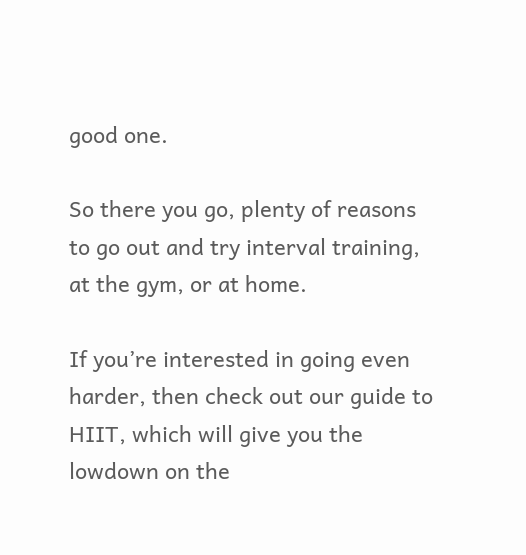good one.

So there you go, plenty of reasons to go out and try interval training, at the gym, or at home.

If you’re interested in going even harder, then check out our guide to HIIT, which will give you the lowdown on the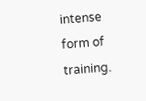intense form of training.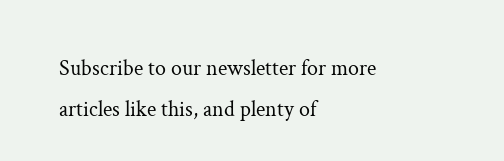Subscribe to our newsletter for more articles like this, and plenty of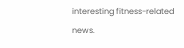interesting fitness-related news.